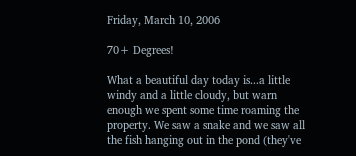Friday, March 10, 2006

70+ Degrees!

What a beautiful day today is...a little windy and a little cloudy, but warn enough we spent some time roaming the property. We saw a snake and we saw all the fish hanging out in the pond (they've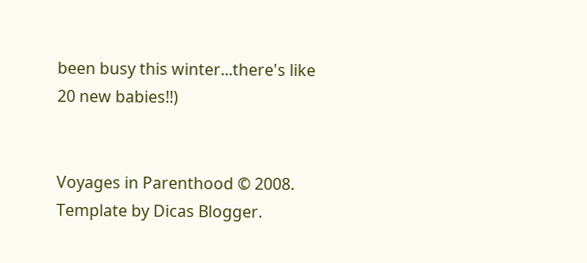been busy this winter...there's like 20 new babies!!)


Voyages in Parenthood © 2008. Template by Dicas Blogger.